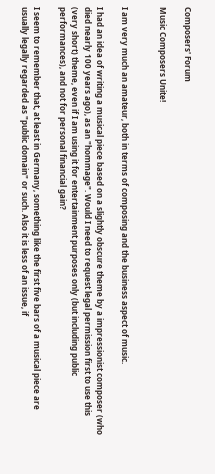Composers' Forum

Music Composers Unite!


I am very much an amateur, both in terms of composing and the business aspect of music.

I had an idea of writing a musical piece based on a slightly obscure theme by a impressionist composer (who died nearly 100 years ago), as an "hommage". Would I need to request legal permission first to use this (very short) theme, even if I am using it for entertainment purposes only (but including public performances), and not for personal financial gain?

I seem to remember that, at least in Germany, something like the first five bars of a musical piece are usually legally regarded as "public domain" or such. Also it is less of an issue, if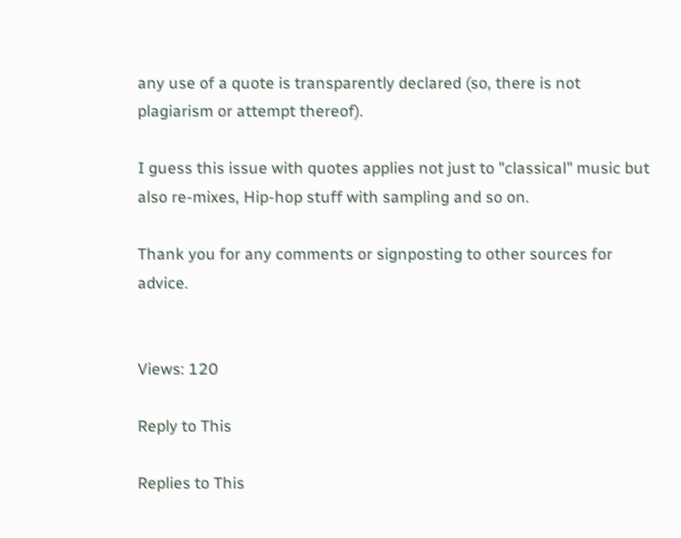any use of a quote is transparently declared (so, there is not plagiarism or attempt thereof).

I guess this issue with quotes applies not just to "classical" music but also re-mixes, Hip-hop stuff with sampling and so on.

Thank you for any comments or signposting to other sources for advice.


Views: 120

Reply to This

Replies to This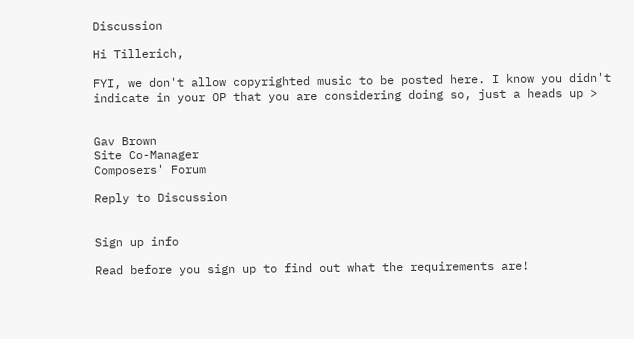Discussion

Hi Tillerich,

FYI, we don't allow copyrighted music to be posted here. I know you didn't indicate in your OP that you are considering doing so, just a heads up >


Gav Brown
Site Co-Manager
Composers' Forum

Reply to Discussion


Sign up info

Read before you sign up to find out what the requirements are!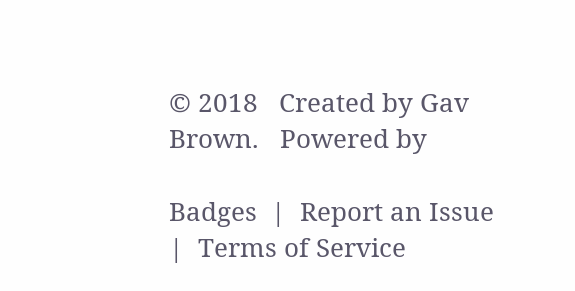© 2018   Created by Gav Brown.   Powered by

Badges  |  Report an Issue  |  Terms of Service